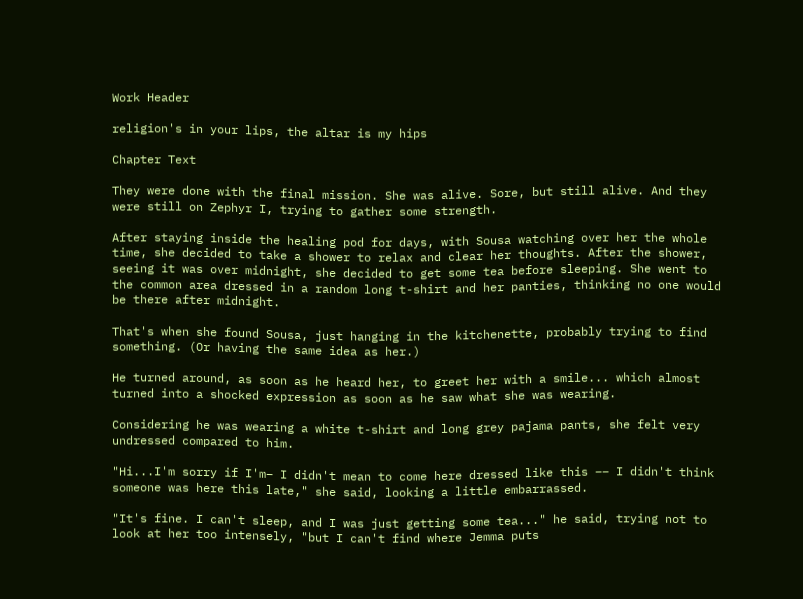Work Header

religion's in your lips, the altar is my hips

Chapter Text

They were done with the final mission. She was alive. Sore, but still alive. And they were still on Zephyr I, trying to gather some strength.

After staying inside the healing pod for days, with Sousa watching over her the whole time, she decided to take a shower to relax and clear her thoughts. After the shower, seeing it was over midnight, she decided to get some tea before sleeping. She went to the common area dressed in a random long t-shirt and her panties, thinking no one would be there after midnight.

That's when she found Sousa, just hanging in the kitchenette, probably trying to find something. (Or having the same idea as her.)

He turned around, as soon as he heard her, to greet her with a smile... which almost turned into a shocked expression as soon as he saw what she was wearing.

Considering he was wearing a white t-shirt and long grey pajama pants, she felt very undressed compared to him.

"Hi...I'm sorry if I'm– I didn't mean to come here dressed like this –– I didn't think someone was here this late," she said, looking a little embarrassed.

"It's fine. I can't sleep, and I was just getting some tea..." he said, trying not to look at her too intensely, "but I can't find where Jemma puts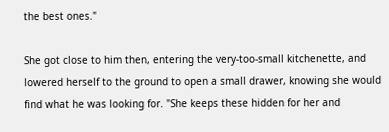the best ones."

She got close to him then, entering the very-too-small kitchenette, and lowered herself to the ground to open a small drawer, knowing she would find what he was looking for. "She keeps these hidden for her and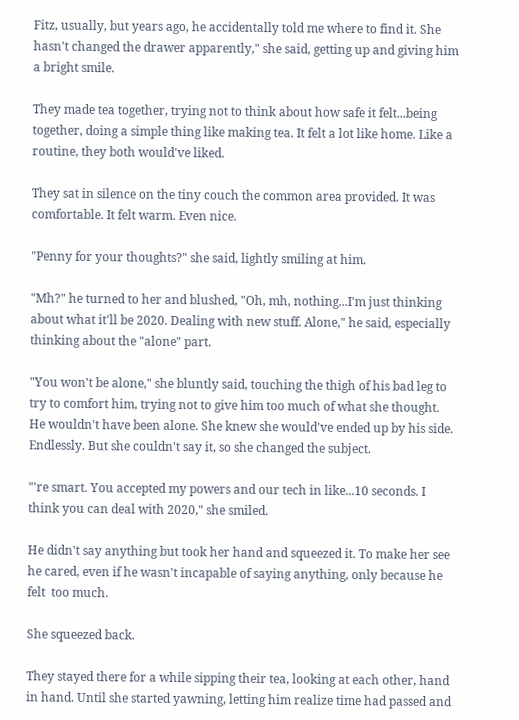Fitz, usually, but years ago, he accidentally told me where to find it. She hasn't changed the drawer apparently," she said, getting up and giving him a bright smile.

They made tea together, trying not to think about how safe it felt...being together, doing a simple thing like making tea. It felt a lot like home. Like a routine, they both would've liked.

They sat in silence on the tiny couch the common area provided. It was comfortable. It felt warm. Even nice.

"Penny for your thoughts?" she said, lightly smiling at him.

"Mh?" he turned to her and blushed, "Oh, mh, nothing...I'm just thinking about what it'll be 2020. Dealing with new stuff. Alone," he said, especially thinking about the "alone" part.

"You won't be alone," she bluntly said, touching the thigh of his bad leg to try to comfort him, trying not to give him too much of what she thought. He wouldn't have been alone. She knew she would've ended up by his side. Endlessly. But she couldn't say it, so she changed the subject.

"'re smart. You accepted my powers and our tech in like...10 seconds. I think you can deal with 2020," she smiled.

He didn't say anything but took her hand and squeezed it. To make her see he cared, even if he wasn't incapable of saying anything, only because he felt  too much.

She squeezed back.

They stayed there for a while sipping their tea, looking at each other, hand in hand. Until she started yawning, letting him realize time had passed and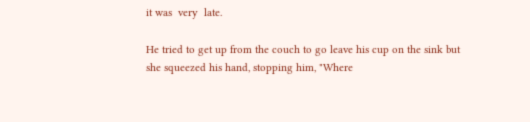it was  very  late.

He tried to get up from the couch to go leave his cup on the sink but she squeezed his hand, stopping him, "Where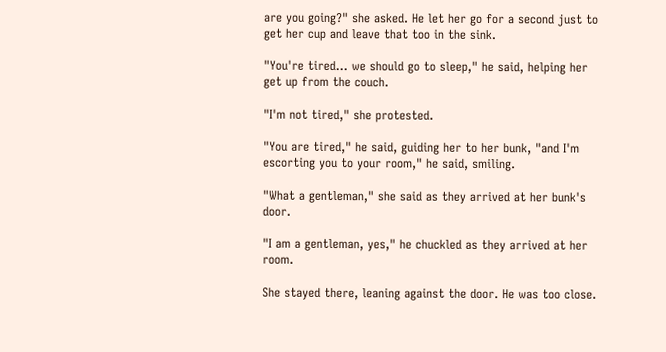are you going?" she asked. He let her go for a second just to get her cup and leave that too in the sink.

"You're tired... we should go to sleep," he said, helping her get up from the couch.

"I'm not tired," she protested.

"You are tired," he said, guiding her to her bunk, "and I'm escorting you to your room," he said, smiling.

"What a gentleman," she said as they arrived at her bunk's door.

"I am a gentleman, yes," he chuckled as they arrived at her room.

She stayed there, leaning against the door. He was too close.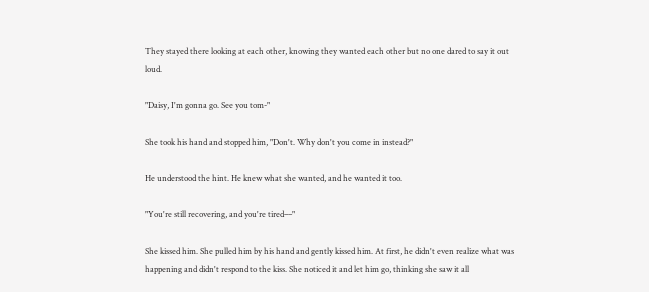They stayed there looking at each other, knowing they wanted each other but no one dared to say it out loud.

"Daisy, I'm gonna go. See you tom-"

She took his hand and stopped him, "Don't. Why don't you come in instead?"

He understood the hint. He knew what she wanted, and he wanted it too.

"You're still recovering, and you're tired––"

She kissed him. She pulled him by his hand and gently kissed him. At first, he didn't even realize what was happening and didn't respond to the kiss. She noticed it and let him go, thinking she saw it all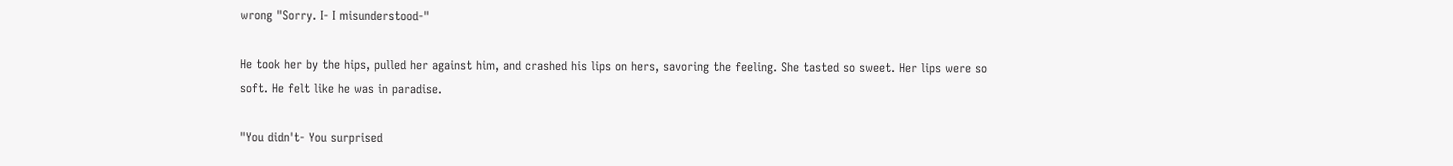wrong "Sorry. I- I misunderstood-"

He took her by the hips, pulled her against him, and crashed his lips on hers, savoring the feeling. She tasted so sweet. Her lips were so soft. He felt like he was in paradise.

"You didn't- You surprised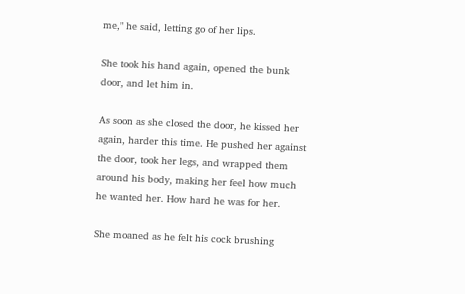me," he said, letting go of her lips.

She took his hand again, opened the bunk door, and let him in.

As soon as she closed the door, he kissed her again, harder this time. He pushed her against the door, took her legs, and wrapped them around his body, making her feel how much he wanted her. How hard he was for her.

She moaned as he felt his cock brushing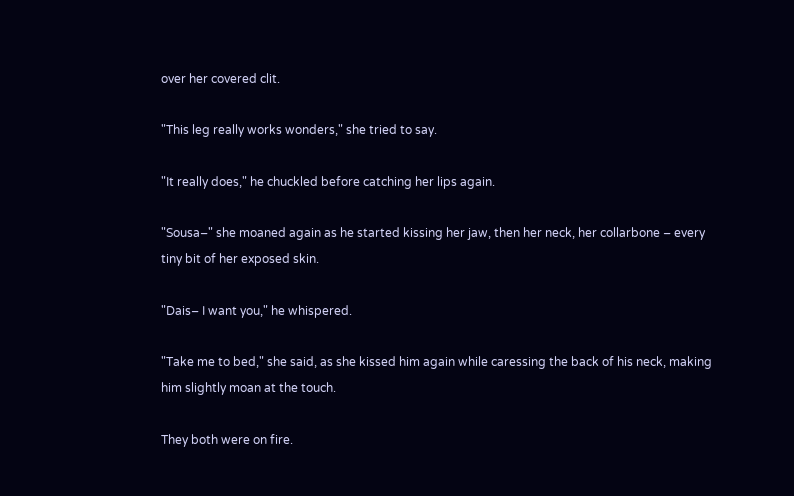over her covered clit.

"This leg really works wonders," she tried to say.

"It really does," he chuckled before catching her lips again.

"Sousa–" she moaned again as he started kissing her jaw, then her neck, her collarbone – every tiny bit of her exposed skin.

"Dais– I want you," he whispered.

"Take me to bed," she said, as she kissed him again while caressing the back of his neck, making him slightly moan at the touch.

They both were on fire.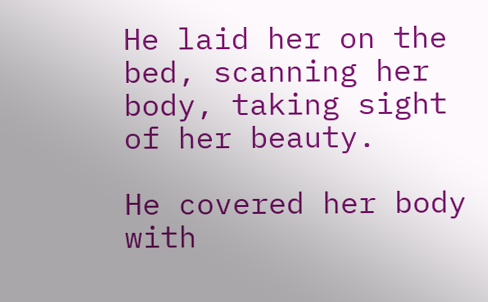He laid her on the bed, scanning her body, taking sight of her beauty.

He covered her body with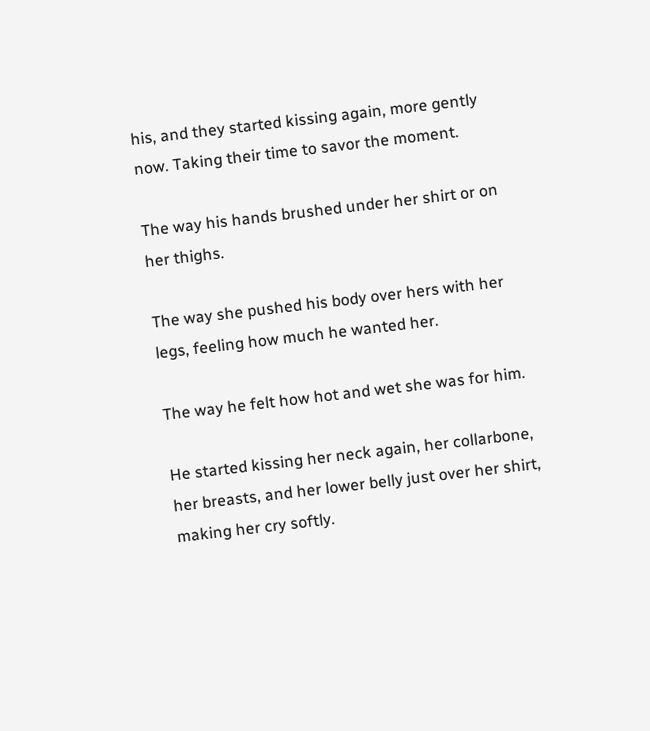his, and they started kissing again, more gently now. Taking their time to savor the moment.

The way his hands brushed under her shirt or on her thighs.

The way she pushed his body over hers with her legs, feeling how much he wanted her.

The way he felt how hot and wet she was for him.

He started kissing her neck again, her collarbone, her breasts, and her lower belly just over her shirt, making her cry softly.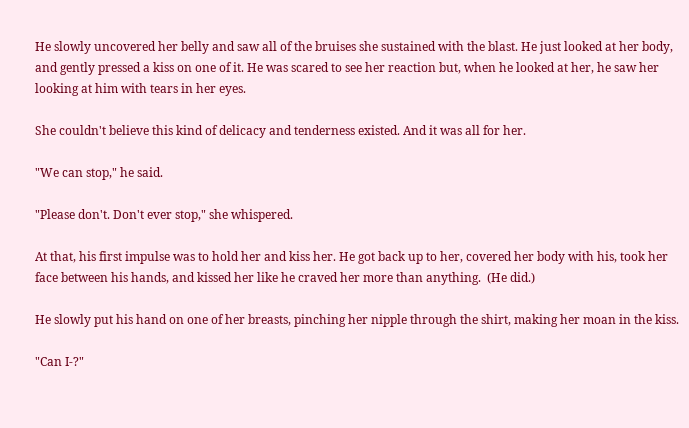He slowly uncovered her belly and saw all of the bruises she sustained with the blast. He just looked at her body, and gently pressed a kiss on one of it. He was scared to see her reaction but, when he looked at her, he saw her looking at him with tears in her eyes.

She couldn't believe this kind of delicacy and tenderness existed. And it was all for her.

"We can stop," he said.

"Please don't. Don't ever stop," she whispered.

At that, his first impulse was to hold her and kiss her. He got back up to her, covered her body with his, took her face between his hands, and kissed her like he craved her more than anything.  (He did.)

He slowly put his hand on one of her breasts, pinching her nipple through the shirt, making her moan in the kiss.

"Can I-?"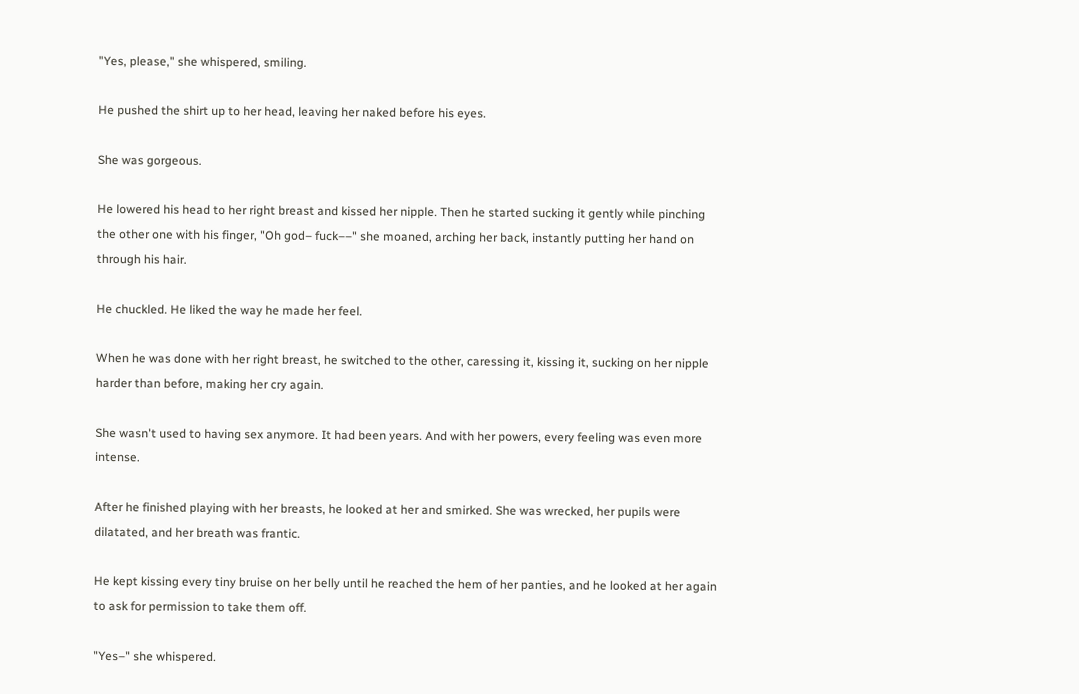"Yes, please," she whispered, smiling.

He pushed the shirt up to her head, leaving her naked before his eyes.

She was gorgeous.

He lowered his head to her right breast and kissed her nipple. Then he started sucking it gently while pinching the other one with his finger, "Oh god– fuck––" she moaned, arching her back, instantly putting her hand on through his hair.

He chuckled. He liked the way he made her feel.

When he was done with her right breast, he switched to the other, caressing it, kissing it, sucking on her nipple harder than before, making her cry again.

She wasn't used to having sex anymore. It had been years. And with her powers, every feeling was even more intense.

After he finished playing with her breasts, he looked at her and smirked. She was wrecked, her pupils were dilatated, and her breath was frantic.

He kept kissing every tiny bruise on her belly until he reached the hem of her panties, and he looked at her again to ask for permission to take them off.

"Yes–" she whispered.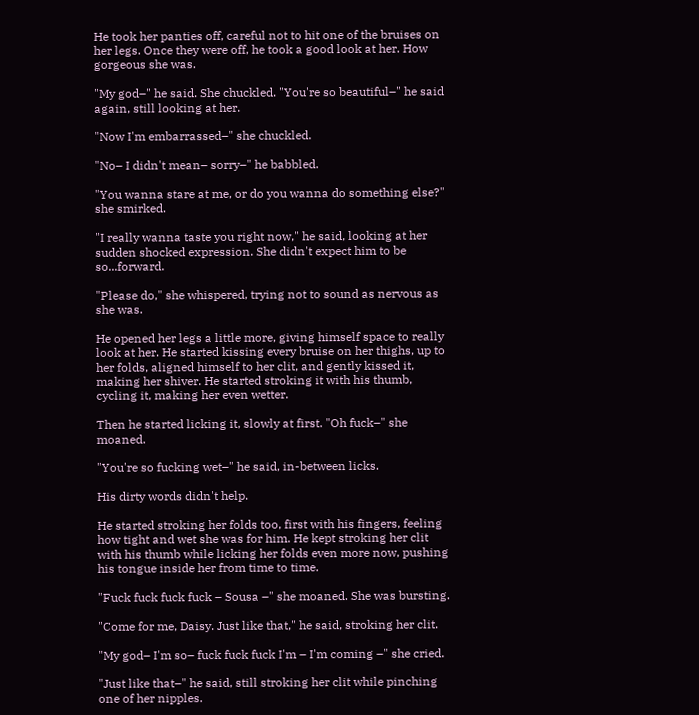He took her panties off, careful not to hit one of the bruises on her legs. Once they were off, he took a good look at her. How gorgeous she was.

"My god–" he said. She chuckled. "You're so beautiful–" he said again, still looking at her.

"Now I'm embarrassed–" she chuckled.

"No– I didn't mean– sorry–" he babbled.

"You wanna stare at me, or do you wanna do something else?" she smirked.

"I really wanna taste you right now," he said, looking at her sudden shocked expression. She didn't expect him to be so...forward.

"Please do," she whispered, trying not to sound as nervous as she was.

He opened her legs a little more, giving himself space to really look at her. He started kissing every bruise on her thighs, up to her folds, aligned himself to her clit, and gently kissed it, making her shiver. He started stroking it with his thumb, cycling it, making her even wetter.

Then he started licking it, slowly at first. "Oh fuck–" she moaned.

"You're so fucking wet–" he said, in-between licks.

His dirty words didn't help.

He started stroking her folds too, first with his fingers, feeling how tight and wet she was for him. He kept stroking her clit with his thumb while licking her folds even more now, pushing his tongue inside her from time to time.

"Fuck fuck fuck fuck – Sousa –" she moaned. She was bursting.

"Come for me, Daisy. Just like that," he said, stroking her clit.

"My god– I'm so– fuck fuck fuck I'm – I'm coming –" she cried.

"Just like that–" he said, still stroking her clit while pinching one of her nipples.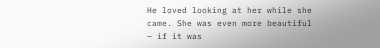He loved looking at her while she came. She was even more beautiful – if it was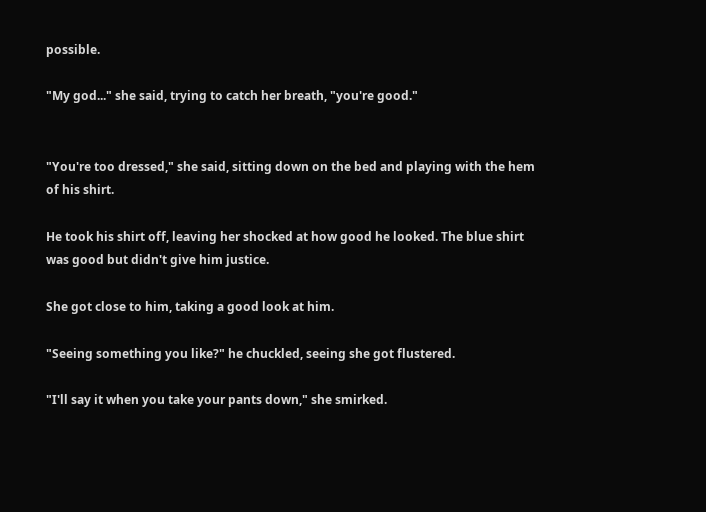possible.

"My god..." she said, trying to catch her breath, "you're good."


"You're too dressed," she said, sitting down on the bed and playing with the hem of his shirt.

He took his shirt off, leaving her shocked at how good he looked. The blue shirt was good but didn't give him justice.

She got close to him, taking a good look at him.

"Seeing something you like?" he chuckled, seeing she got flustered.

"I'll say it when you take your pants down," she smirked.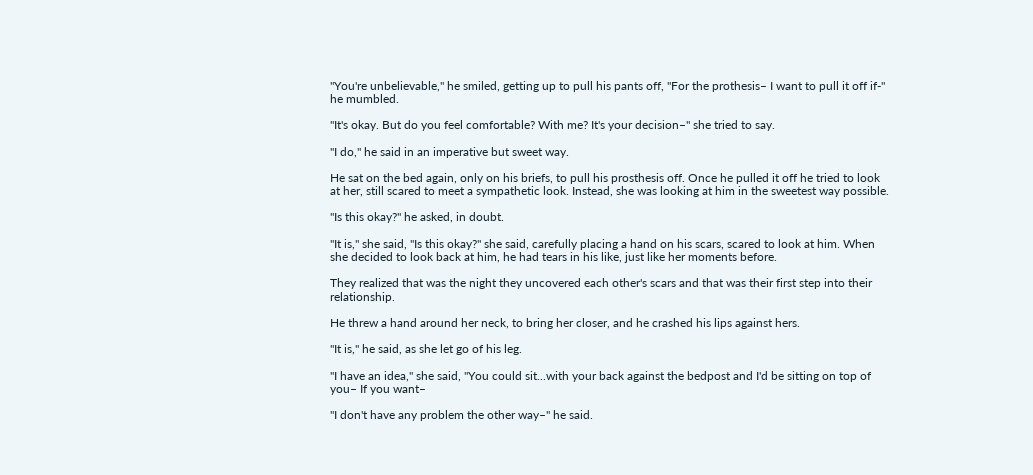"You're unbelievable," he smiled, getting up to pull his pants off, "For the prothesis– I want to pull it off if-" he mumbled.

"It's okay. But do you feel comfortable? With me? It's your decision–" she tried to say.

"I do," he said in an imperative but sweet way.

He sat on the bed again, only on his briefs, to pull his prosthesis off. Once he pulled it off he tried to look at her, still scared to meet a sympathetic look. Instead, she was looking at him in the sweetest way possible.

"Is this okay?" he asked, in doubt.

"It is," she said, "Is this okay?" she said, carefully placing a hand on his scars, scared to look at him. When she decided to look back at him, he had tears in his like, just like her moments before.

They realized that was the night they uncovered each other's scars and that was their first step into their relationship.

He threw a hand around her neck, to bring her closer, and he crashed his lips against hers.

"It is," he said, as she let go of his leg.

"I have an idea," she said, "You could sit...with your back against the bedpost and I'd be sitting on top of you– If you want–

"I don't have any problem the other way–" he said.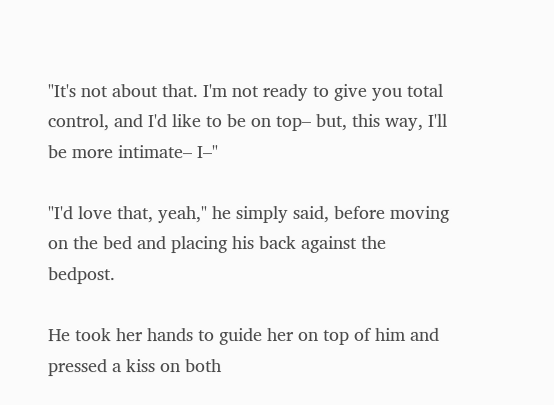"It's not about that. I'm not ready to give you total control, and I'd like to be on top– but, this way, I'll be more intimate– I–"

"I'd love that, yeah," he simply said, before moving on the bed and placing his back against the bedpost.

He took her hands to guide her on top of him and pressed a kiss on both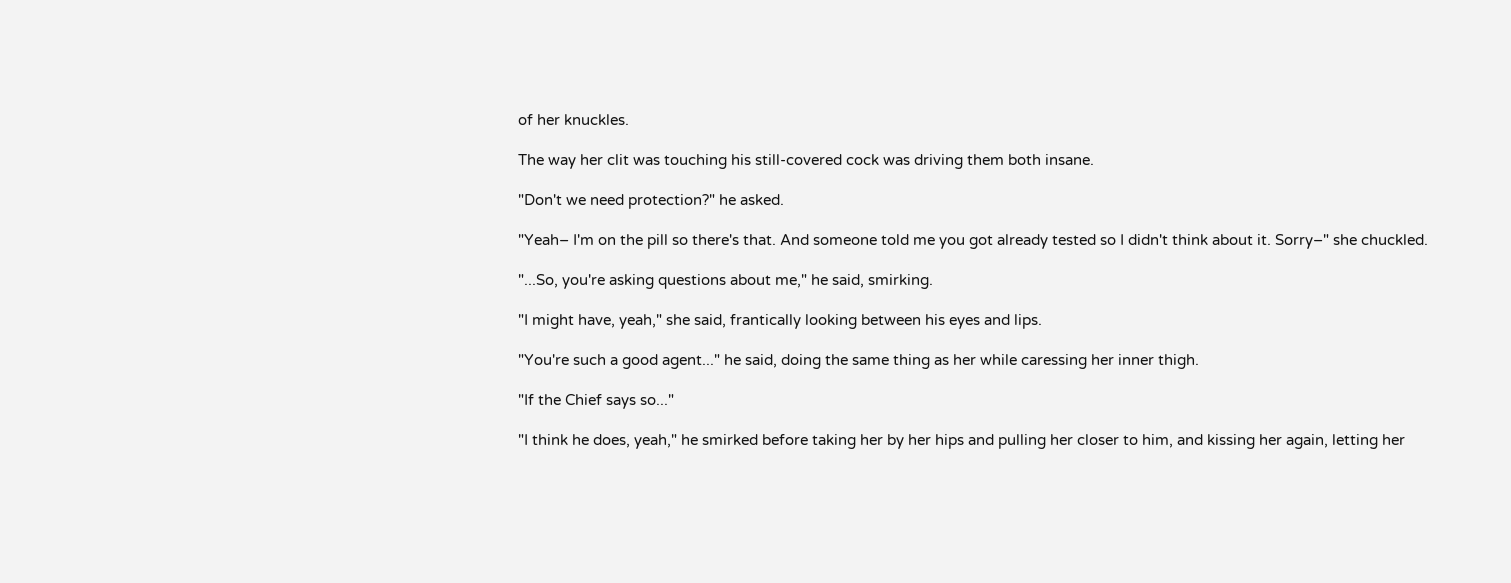of her knuckles.

The way her clit was touching his still-covered cock was driving them both insane.

"Don't we need protection?" he asked.

"Yeah– I'm on the pill so there's that. And someone told me you got already tested so I didn't think about it. Sorry–" she chuckled.

"...So, you're asking questions about me," he said, smirking.

"I might have, yeah," she said, frantically looking between his eyes and lips.

"You're such a good agent..." he said, doing the same thing as her while caressing her inner thigh.

"If the Chief says so..."

"I think he does, yeah," he smirked before taking her by her hips and pulling her closer to him, and kissing her again, letting her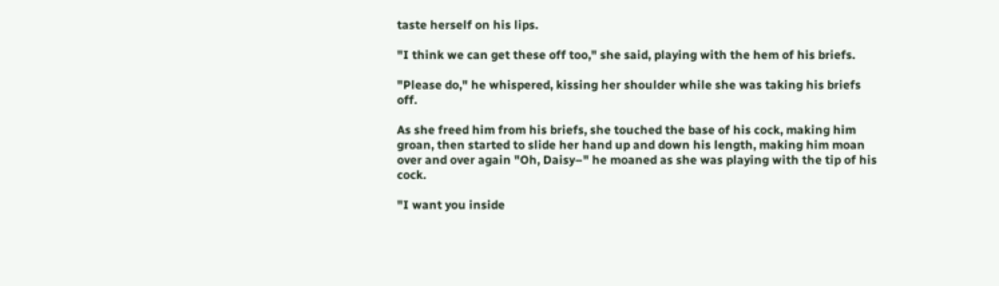taste herself on his lips.

"I think we can get these off too," she said, playing with the hem of his briefs.

"Please do," he whispered, kissing her shoulder while she was taking his briefs off.

As she freed him from his briefs, she touched the base of his cock, making him groan, then started to slide her hand up and down his length, making him moan over and over again "Oh, Daisy–" he moaned as she was playing with the tip of his cock.

"I want you inside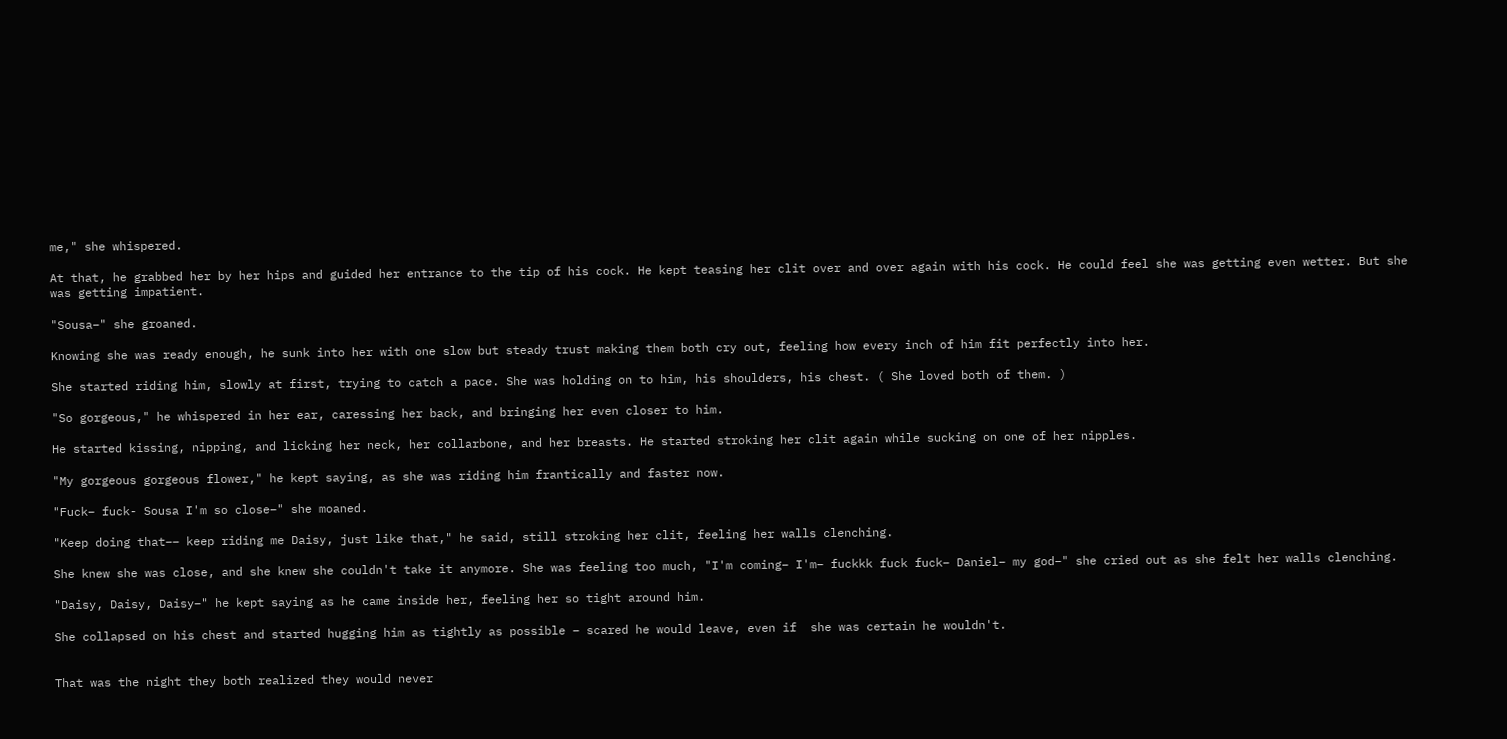me," she whispered.

At that, he grabbed her by her hips and guided her entrance to the tip of his cock. He kept teasing her clit over and over again with his cock. He could feel she was getting even wetter. But she was getting impatient.

"Sousa–" she groaned.

Knowing she was ready enough, he sunk into her with one slow but steady trust making them both cry out, feeling how every inch of him fit perfectly into her.

She started riding him, slowly at first, trying to catch a pace. She was holding on to him, his shoulders, his chest. ( She loved both of them. )

"So gorgeous," he whispered in her ear, caressing her back, and bringing her even closer to him.

He started kissing, nipping, and licking her neck, her collarbone, and her breasts. He started stroking her clit again while sucking on one of her nipples.

"My gorgeous gorgeous flower," he kept saying, as she was riding him frantically and faster now.

"Fuck– fuck- Sousa I'm so close–" she moaned.

"Keep doing that–– keep riding me Daisy, just like that," he said, still stroking her clit, feeling her walls clenching.

She knew she was close, and she knew she couldn't take it anymore. She was feeling too much, "I'm coming– I'm– fuckkk fuck fuck– Daniel– my god–" she cried out as she felt her walls clenching.

"Daisy, Daisy, Daisy–" he kept saying as he came inside her, feeling her so tight around him.

She collapsed on his chest and started hugging him as tightly as possible – scared he would leave, even if  she was certain he wouldn't.


That was the night they both realized they would never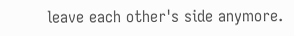leave each other's side anymore.